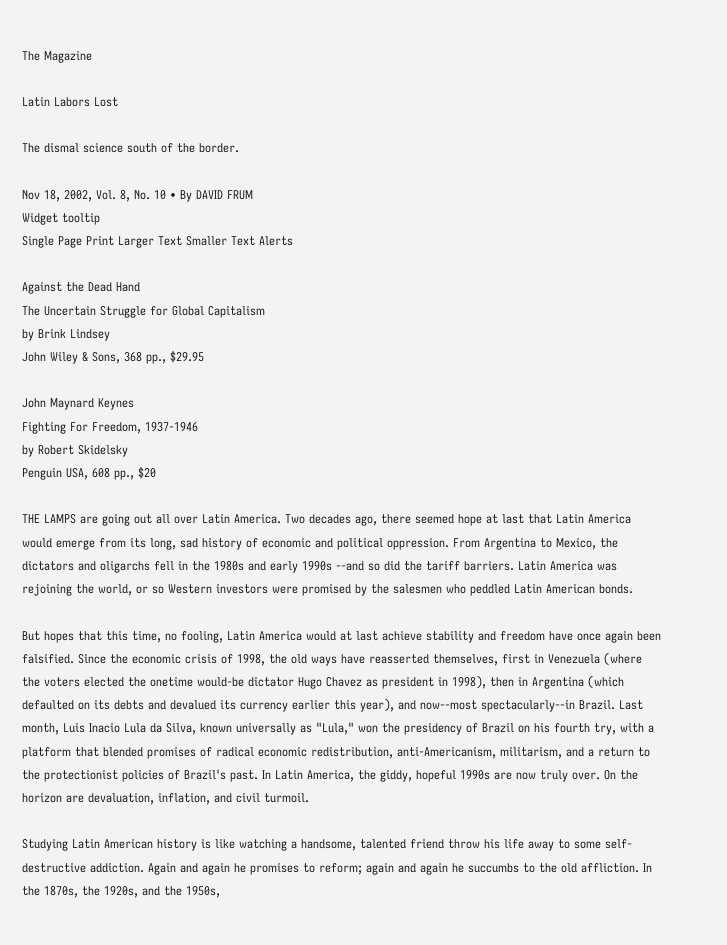The Magazine

Latin Labors Lost

The dismal science south of the border.

Nov 18, 2002, Vol. 8, No. 10 • By DAVID FRUM
Widget tooltip
Single Page Print Larger Text Smaller Text Alerts

Against the Dead Hand
The Uncertain Struggle for Global Capitalism
by Brink Lindsey
John Wiley & Sons, 368 pp., $29.95

John Maynard Keynes
Fighting For Freedom, 1937-1946
by Robert Skidelsky
Penguin USA, 608 pp., $20

THE LAMPS are going out all over Latin America. Two decades ago, there seemed hope at last that Latin America would emerge from its long, sad history of economic and political oppression. From Argentina to Mexico, the dictators and oligarchs fell in the 1980s and early 1990s --and so did the tariff barriers. Latin America was rejoining the world, or so Western investors were promised by the salesmen who peddled Latin American bonds.

But hopes that this time, no fooling, Latin America would at last achieve stability and freedom have once again been falsified. Since the economic crisis of 1998, the old ways have reasserted themselves, first in Venezuela (where the voters elected the onetime would-be dictator Hugo Chavez as president in 1998), then in Argentina (which defaulted on its debts and devalued its currency earlier this year), and now--most spectacularly--in Brazil. Last month, Luis Inacio Lula da Silva, known universally as "Lula," won the presidency of Brazil on his fourth try, with a platform that blended promises of radical economic redistribution, anti-Americanism, militarism, and a return to the protectionist policies of Brazil's past. In Latin America, the giddy, hopeful 1990s are now truly over. On the horizon are devaluation, inflation, and civil turmoil.

Studying Latin American history is like watching a handsome, talented friend throw his life away to some self-destructive addiction. Again and again he promises to reform; again and again he succumbs to the old affliction. In the 1870s, the 1920s, and the 1950s,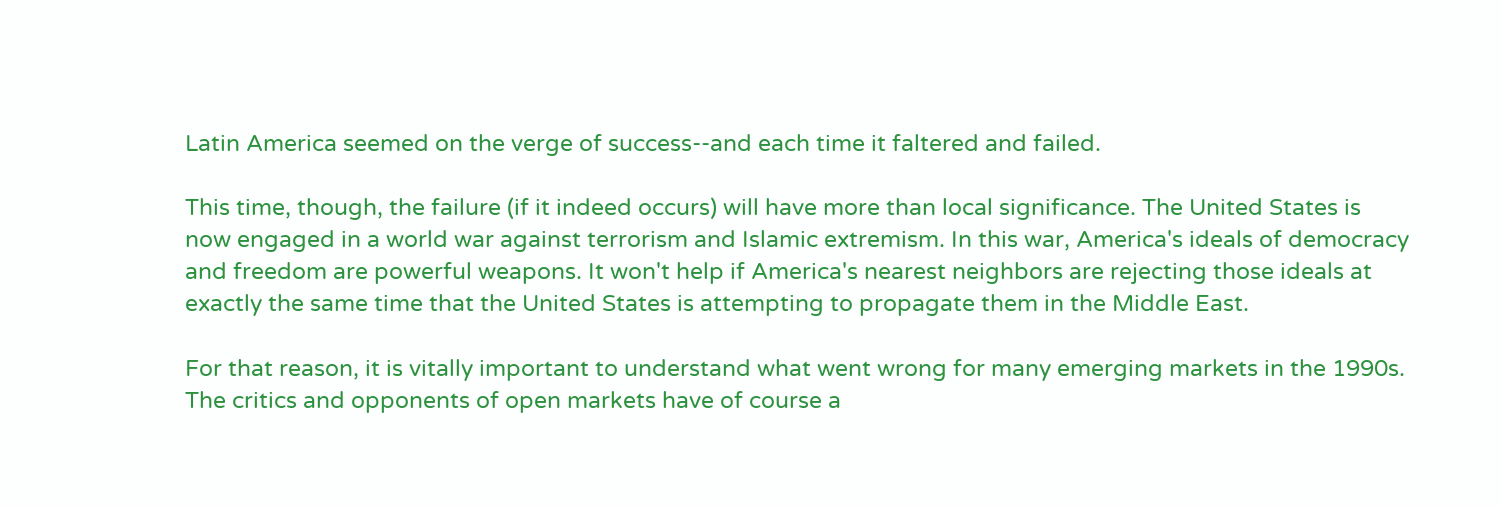Latin America seemed on the verge of success--and each time it faltered and failed.

This time, though, the failure (if it indeed occurs) will have more than local significance. The United States is now engaged in a world war against terrorism and Islamic extremism. In this war, America's ideals of democracy and freedom are powerful weapons. It won't help if America's nearest neighbors are rejecting those ideals at exactly the same time that the United States is attempting to propagate them in the Middle East.

For that reason, it is vitally important to understand what went wrong for many emerging markets in the 1990s. The critics and opponents of open markets have of course a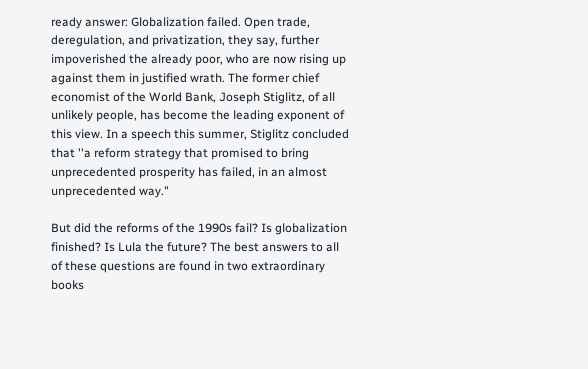ready answer: Globalization failed. Open trade, deregulation, and privatization, they say, further impoverished the already poor, who are now rising up against them in justified wrath. The former chief economist of the World Bank, Joseph Stiglitz, of all unlikely people, has become the leading exponent of this view. In a speech this summer, Stiglitz concluded that ''a reform strategy that promised to bring unprecedented prosperity has failed, in an almost unprecedented way."

But did the reforms of the 1990s fail? Is globalization finished? Is Lula the future? The best answers to all of these questions are found in two extraordinary books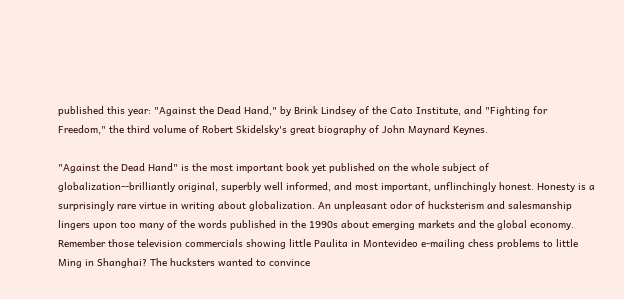published this year: "Against the Dead Hand," by Brink Lindsey of the Cato Institute, and "Fighting for Freedom," the third volume of Robert Skidelsky's great biography of John Maynard Keynes.

"Against the Dead Hand" is the most important book yet published on the whole subject of globalization--brilliantly original, superbly well informed, and most important, unflinchingly honest. Honesty is a surprisingly rare virtue in writing about globalization. An unpleasant odor of hucksterism and salesmanship lingers upon too many of the words published in the 1990s about emerging markets and the global economy. Remember those television commercials showing little Paulita in Montevideo e-mailing chess problems to little Ming in Shanghai? The hucksters wanted to convince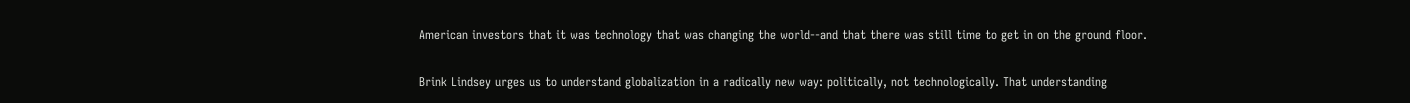American investors that it was technology that was changing the world--and that there was still time to get in on the ground floor.

Brink Lindsey urges us to understand globalization in a radically new way: politically, not technologically. That understanding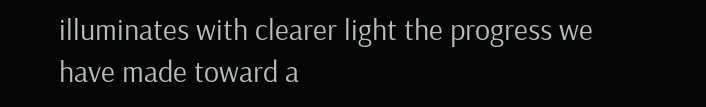illuminates with clearer light the progress we have made toward a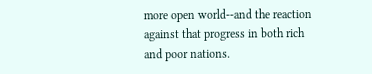more open world--and the reaction against that progress in both rich and poor nations.